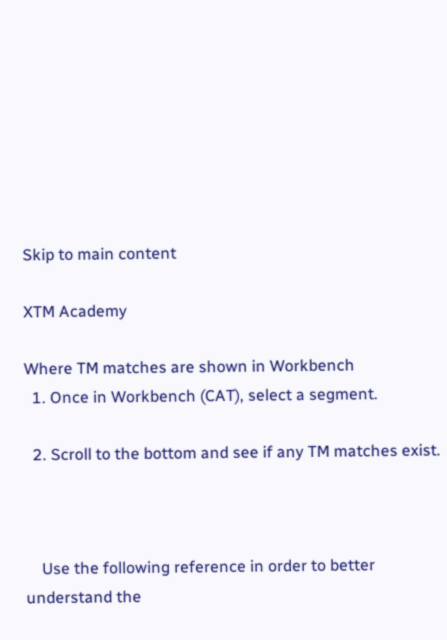Skip to main content

XTM Academy

Where TM matches are shown in Workbench
  1. Once in Workbench (CAT), select a segment.

  2. Scroll to the bottom and see if any TM matches exist.



    Use the following reference in order to better understand the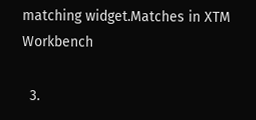matching widget.Matches in XTM Workbench

  3.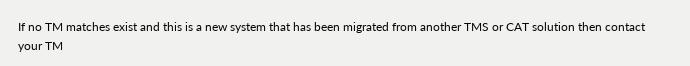If no TM matches exist and this is a new system that has been migrated from another TMS or CAT solution then contact your TM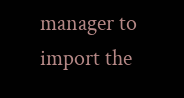manager to import the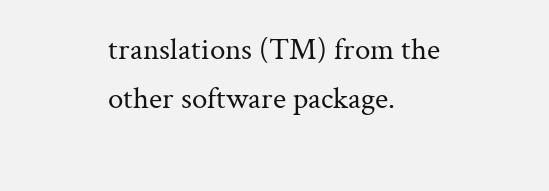translations (TM) from the other software package.